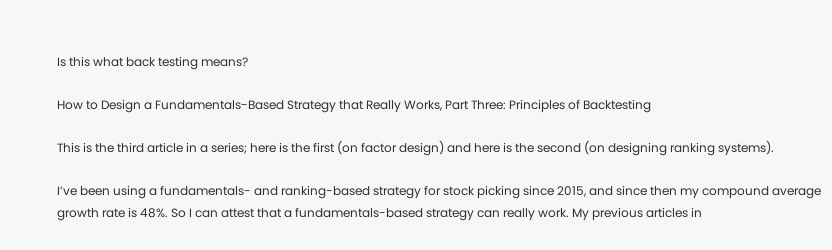Is this what back testing means?

How to Design a Fundamentals-Based Strategy that Really Works, Part Three: Principles of Backtesting

This is the third article in a series; here is the first (on factor design) and here is the second (on designing ranking systems).

I’ve been using a fundamentals- and ranking-based strategy for stock picking since 2015, and since then my compound average growth rate is 48%. So I can attest that a fundamentals-based strategy can really work. My previous articles in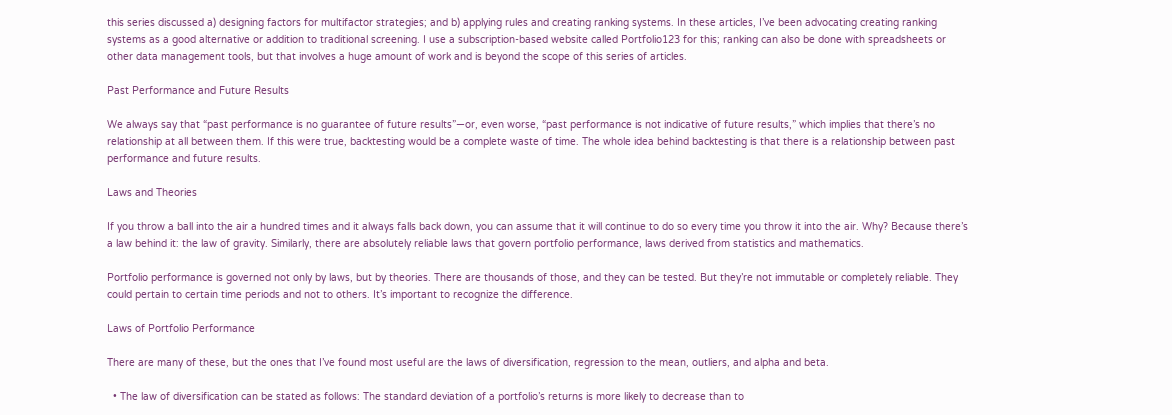this series discussed a) designing factors for multifactor strategies; and b) applying rules and creating ranking systems. In these articles, I’ve been advocating creating ranking systems as a good alternative or addition to traditional screening. I use a subscription-based website called Portfolio123 for this; ranking can also be done with spreadsheets or other data management tools, but that involves a huge amount of work and is beyond the scope of this series of articles.

Past Performance and Future Results

We always say that “past performance is no guarantee of future results”—or, even worse, “past performance is not indicative of future results,” which implies that there’s no relationship at all between them. If this were true, backtesting would be a complete waste of time. The whole idea behind backtesting is that there is a relationship between past performance and future results.

Laws and Theories

If you throw a ball into the air a hundred times and it always falls back down, you can assume that it will continue to do so every time you throw it into the air. Why? Because there’s a law behind it: the law of gravity. Similarly, there are absolutely reliable laws that govern portfolio performance, laws derived from statistics and mathematics.

Portfolio performance is governed not only by laws, but by theories. There are thousands of those, and they can be tested. But they’re not immutable or completely reliable. They could pertain to certain time periods and not to others. It’s important to recognize the difference.

Laws of Portfolio Performance

There are many of these, but the ones that I’ve found most useful are the laws of diversification, regression to the mean, outliers, and alpha and beta.

  • The law of diversification can be stated as follows: The standard deviation of a portfolio’s returns is more likely to decrease than to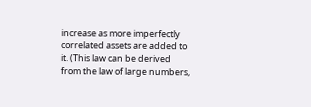increase as more imperfectly correlated assets are added to it. (This law can be derived from the law of large numbers,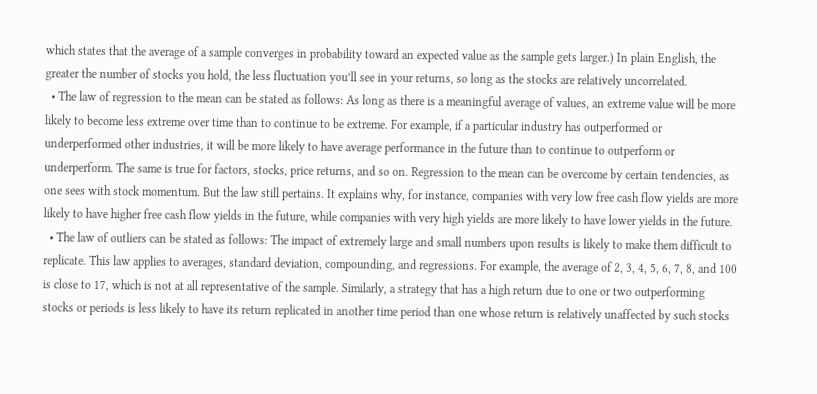which states that the average of a sample converges in probability toward an expected value as the sample gets larger.) In plain English, the greater the number of stocks you hold, the less fluctuation you’ll see in your returns, so long as the stocks are relatively uncorrelated.
  • The law of regression to the mean can be stated as follows: As long as there is a meaningful average of values, an extreme value will be more likely to become less extreme over time than to continue to be extreme. For example, if a particular industry has outperformed or underperformed other industries, it will be more likely to have average performance in the future than to continue to outperform or underperform. The same is true for factors, stocks, price returns, and so on. Regression to the mean can be overcome by certain tendencies, as one sees with stock momentum. But the law still pertains. It explains why, for instance, companies with very low free cash flow yields are more likely to have higher free cash flow yields in the future, while companies with very high yields are more likely to have lower yields in the future.
  • The law of outliers can be stated as follows: The impact of extremely large and small numbers upon results is likely to make them difficult to replicate. This law applies to averages, standard deviation, compounding, and regressions. For example, the average of 2, 3, 4, 5, 6, 7, 8, and 100 is close to 17, which is not at all representative of the sample. Similarly, a strategy that has a high return due to one or two outperforming stocks or periods is less likely to have its return replicated in another time period than one whose return is relatively unaffected by such stocks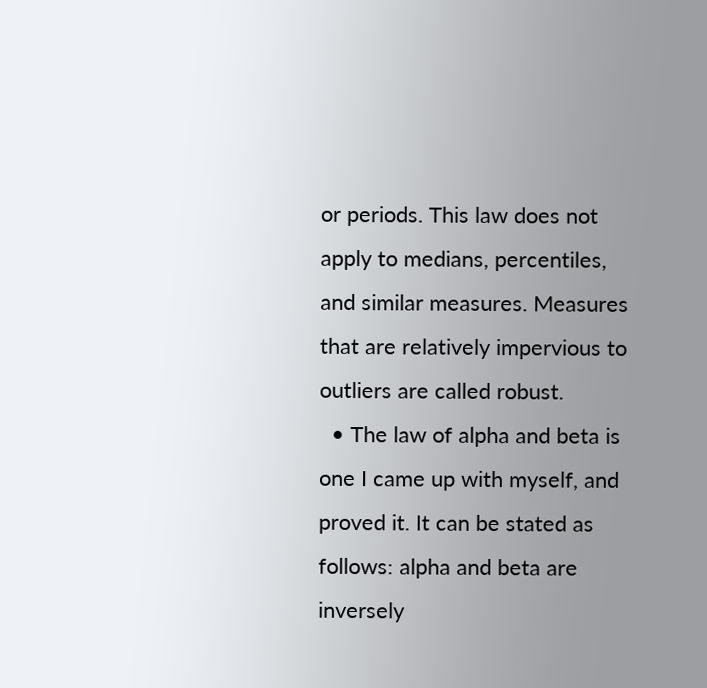or periods. This law does not apply to medians, percentiles, and similar measures. Measures that are relatively impervious to outliers are called robust.
  • The law of alpha and beta is one I came up with myself, and proved it. It can be stated as follows: alpha and beta are inversely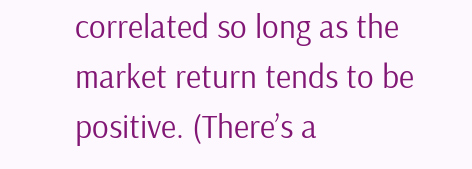correlated so long as the market return tends to be positive. (There’s a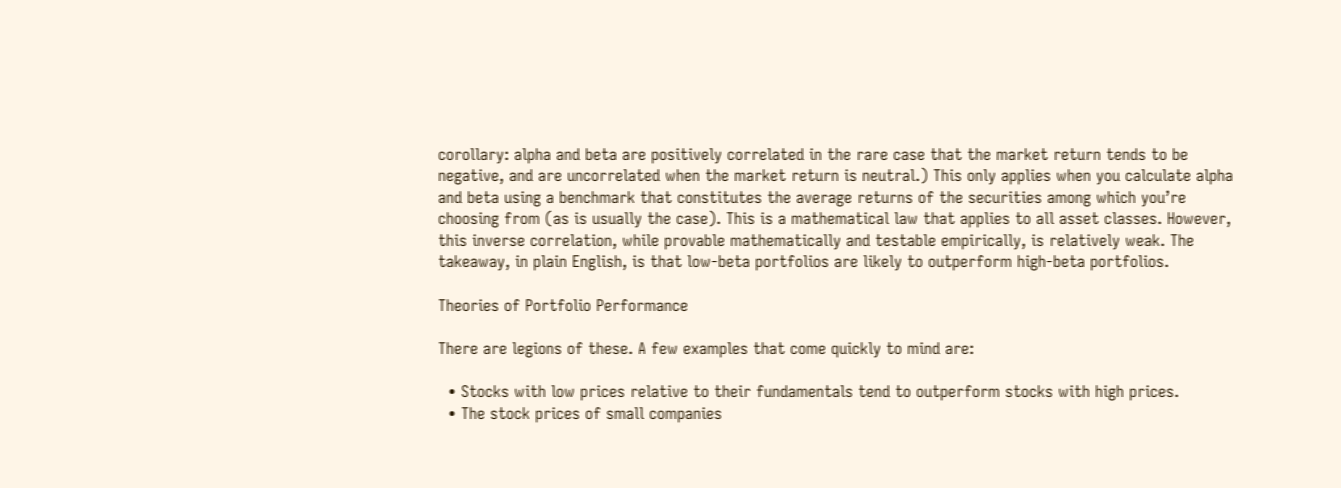corollary: alpha and beta are positively correlated in the rare case that the market return tends to be negative, and are uncorrelated when the market return is neutral.) This only applies when you calculate alpha and beta using a benchmark that constitutes the average returns of the securities among which you’re choosing from (as is usually the case). This is a mathematical law that applies to all asset classes. However, this inverse correlation, while provable mathematically and testable empirically, is relatively weak. The takeaway, in plain English, is that low-beta portfolios are likely to outperform high-beta portfolios.

Theories of Portfolio Performance

There are legions of these. A few examples that come quickly to mind are:

  • Stocks with low prices relative to their fundamentals tend to outperform stocks with high prices.
  • The stock prices of small companies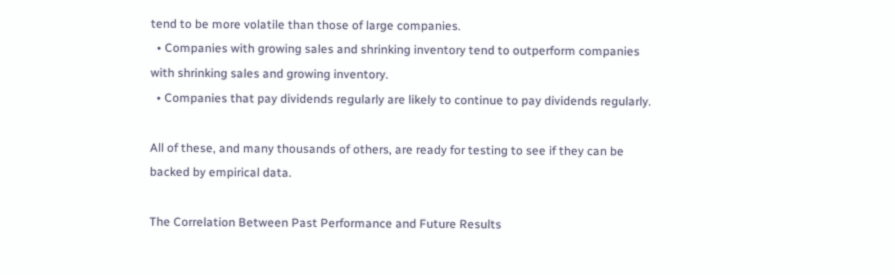tend to be more volatile than those of large companies.
  • Companies with growing sales and shrinking inventory tend to outperform companies with shrinking sales and growing inventory.
  • Companies that pay dividends regularly are likely to continue to pay dividends regularly.

All of these, and many thousands of others, are ready for testing to see if they can be backed by empirical data.

The Correlation Between Past Performance and Future Results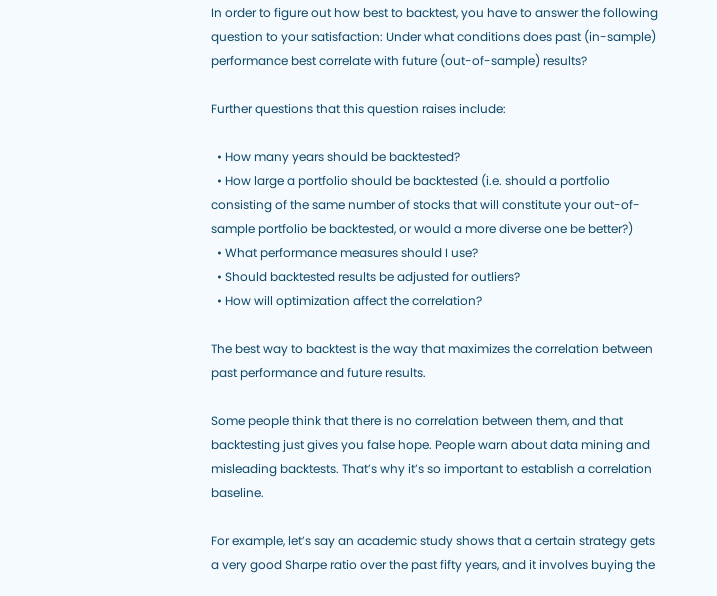In order to figure out how best to backtest, you have to answer the following question to your satisfaction: Under what conditions does past (in-sample) performance best correlate with future (out-of-sample) results?

Further questions that this question raises include:

  • How many years should be backtested?
  • How large a portfolio should be backtested (i.e. should a portfolio consisting of the same number of stocks that will constitute your out-of-sample portfolio be backtested, or would a more diverse one be better?)
  • What performance measures should I use?
  • Should backtested results be adjusted for outliers?
  • How will optimization affect the correlation?

The best way to backtest is the way that maximizes the correlation between past performance and future results.

Some people think that there is no correlation between them, and that backtesting just gives you false hope. People warn about data mining and misleading backtests. That’s why it’s so important to establish a correlation baseline.

For example, let’s say an academic study shows that a certain strategy gets a very good Sharpe ratio over the past fifty years, and it involves buying the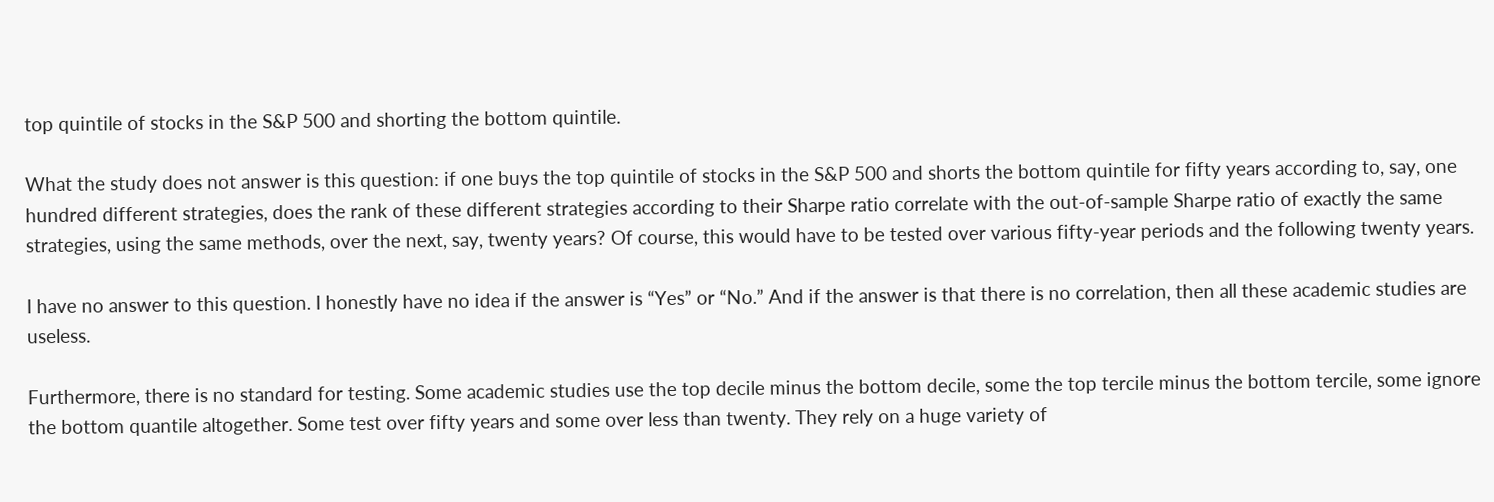top quintile of stocks in the S&P 500 and shorting the bottom quintile.

What the study does not answer is this question: if one buys the top quintile of stocks in the S&P 500 and shorts the bottom quintile for fifty years according to, say, one hundred different strategies, does the rank of these different strategies according to their Sharpe ratio correlate with the out-of-sample Sharpe ratio of exactly the same strategies, using the same methods, over the next, say, twenty years? Of course, this would have to be tested over various fifty-year periods and the following twenty years.

I have no answer to this question. I honestly have no idea if the answer is “Yes” or “No.” And if the answer is that there is no correlation, then all these academic studies are useless.

Furthermore, there is no standard for testing. Some academic studies use the top decile minus the bottom decile, some the top tercile minus the bottom tercile, some ignore the bottom quantile altogether. Some test over fifty years and some over less than twenty. They rely on a huge variety of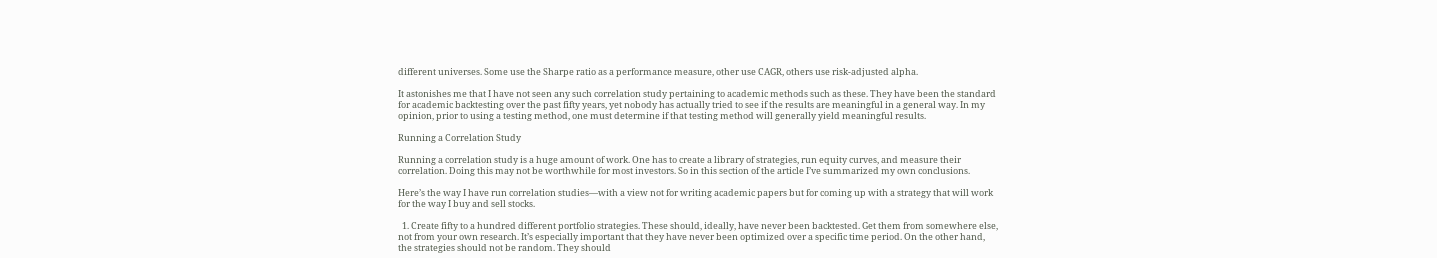different universes. Some use the Sharpe ratio as a performance measure, other use CAGR, others use risk-adjusted alpha.

It astonishes me that I have not seen any such correlation study pertaining to academic methods such as these. They have been the standard for academic backtesting over the past fifty years, yet nobody has actually tried to see if the results are meaningful in a general way. In my opinion, prior to using a testing method, one must determine if that testing method will generally yield meaningful results.

Running a Correlation Study

Running a correlation study is a huge amount of work. One has to create a library of strategies, run equity curves, and measure their correlation. Doing this may not be worthwhile for most investors. So in this section of the article I’ve summarized my own conclusions.

Here’s the way I have run correlation studies—with a view not for writing academic papers but for coming up with a strategy that will work for the way I buy and sell stocks.

  1. Create fifty to a hundred different portfolio strategies. These should, ideally, have never been backtested. Get them from somewhere else, not from your own research. It’s especially important that they have never been optimized over a specific time period. On the other hand, the strategies should not be random. They should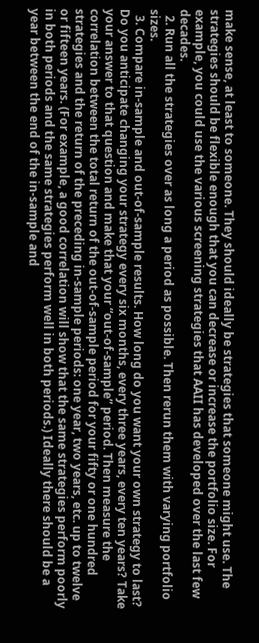make sense, at least to someone. They should ideally be strategies that someone might use. The strategies should be flexible enough that you can decrease or increase the portfolio size. For example, you could use the various screening strategies that AAII has developed over the last few decades.
  2. Run all the strategies over as long a period as possible. Then rerun them with varying portfolio sizes.
  3. Compare in-sample and out-of-sample results. How long do you want your own strategy to last? Do you anticipate changing your strategy every six months, every three years, every ten years? Take your answer to that question and make that your “out-of-sample” period. Then measure the correlation between the total return of the out-of-sample period for your fifty or one hundred strategies and the return of the preceding in-sample periods: one year, two years, etc. up to twelve or fifteen years. (For example, a good correlation will show that the same strategies perform poorly in both periods and the same strategies perform well in both periods.) Ideally there should be a year between the end of the in-sample and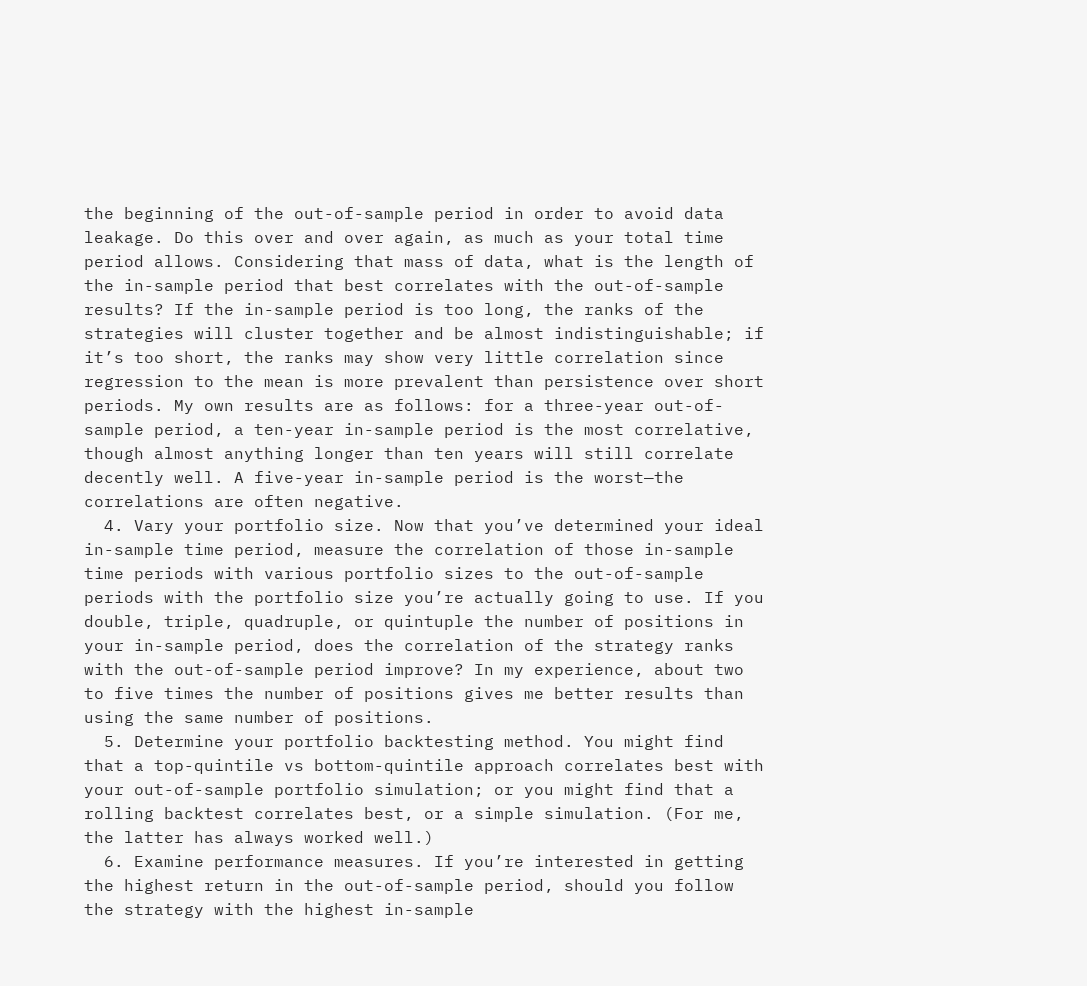the beginning of the out-of-sample period in order to avoid data leakage. Do this over and over again, as much as your total time period allows. Considering that mass of data, what is the length of the in-sample period that best correlates with the out-of-sample results? If the in-sample period is too long, the ranks of the strategies will cluster together and be almost indistinguishable; if it’s too short, the ranks may show very little correlation since regression to the mean is more prevalent than persistence over short periods. My own results are as follows: for a three-year out-of-sample period, a ten-year in-sample period is the most correlative, though almost anything longer than ten years will still correlate decently well. A five-year in-sample period is the worst—the correlations are often negative.
  4. Vary your portfolio size. Now that you’ve determined your ideal in-sample time period, measure the correlation of those in-sample time periods with various portfolio sizes to the out-of-sample periods with the portfolio size you’re actually going to use. If you double, triple, quadruple, or quintuple the number of positions in your in-sample period, does the correlation of the strategy ranks with the out-of-sample period improve? In my experience, about two to five times the number of positions gives me better results than using the same number of positions.
  5. Determine your portfolio backtesting method. You might find that a top-quintile vs bottom-quintile approach correlates best with your out-of-sample portfolio simulation; or you might find that a rolling backtest correlates best, or a simple simulation. (For me, the latter has always worked well.)
  6. Examine performance measures. If you’re interested in getting the highest return in the out-of-sample period, should you follow the strategy with the highest in-sample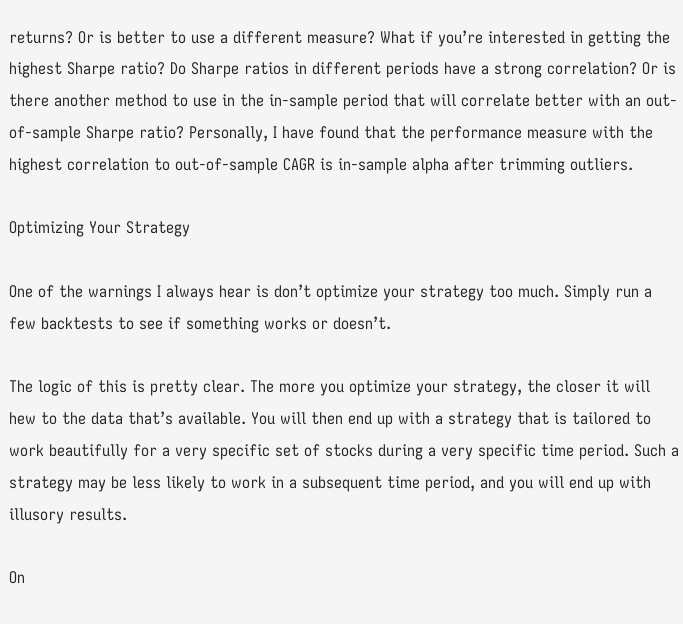returns? Or is better to use a different measure? What if you’re interested in getting the highest Sharpe ratio? Do Sharpe ratios in different periods have a strong correlation? Or is there another method to use in the in-sample period that will correlate better with an out-of-sample Sharpe ratio? Personally, I have found that the performance measure with the highest correlation to out-of-sample CAGR is in-sample alpha after trimming outliers.

Optimizing Your Strategy

One of the warnings I always hear is don’t optimize your strategy too much. Simply run a few backtests to see if something works or doesn’t.

The logic of this is pretty clear. The more you optimize your strategy, the closer it will hew to the data that’s available. You will then end up with a strategy that is tailored to work beautifully for a very specific set of stocks during a very specific time period. Such a strategy may be less likely to work in a subsequent time period, and you will end up with illusory results.

On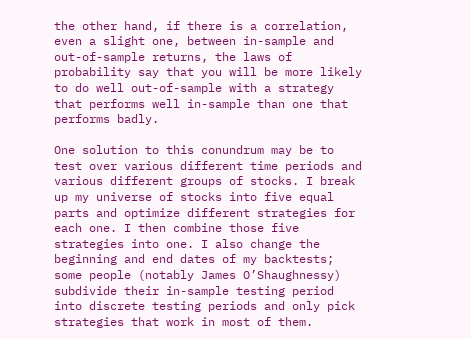the other hand, if there is a correlation, even a slight one, between in-sample and out-of-sample returns, the laws of probability say that you will be more likely to do well out-of-sample with a strategy that performs well in-sample than one that performs badly.

One solution to this conundrum may be to test over various different time periods and various different groups of stocks. I break up my universe of stocks into five equal parts and optimize different strategies for each one. I then combine those five strategies into one. I also change the beginning and end dates of my backtests; some people (notably James O’Shaughnessy) subdivide their in-sample testing period into discrete testing periods and only pick strategies that work in most of them.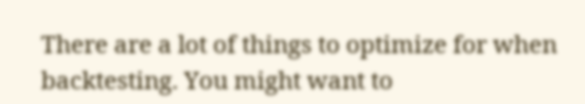There are a lot of things to optimize for when backtesting. You might want to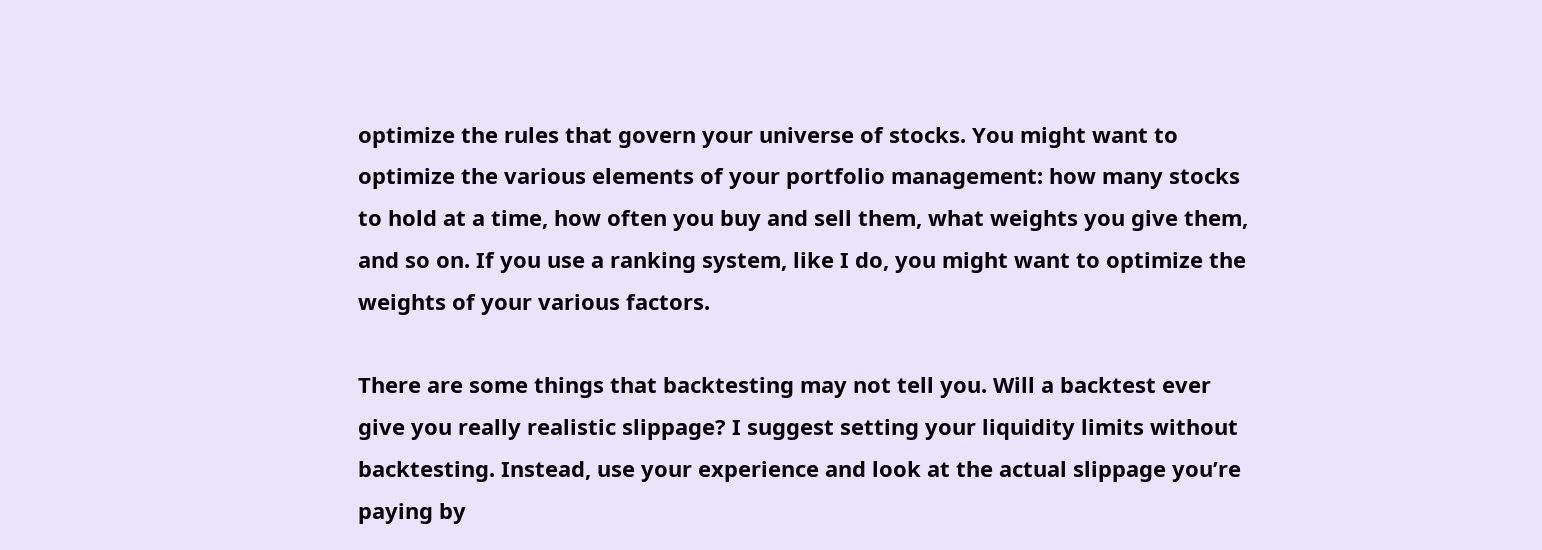optimize the rules that govern your universe of stocks. You might want to optimize the various elements of your portfolio management: how many stocks to hold at a time, how often you buy and sell them, what weights you give them, and so on. If you use a ranking system, like I do, you might want to optimize the weights of your various factors.

There are some things that backtesting may not tell you. Will a backtest ever give you really realistic slippage? I suggest setting your liquidity limits without backtesting. Instead, use your experience and look at the actual slippage you’re paying by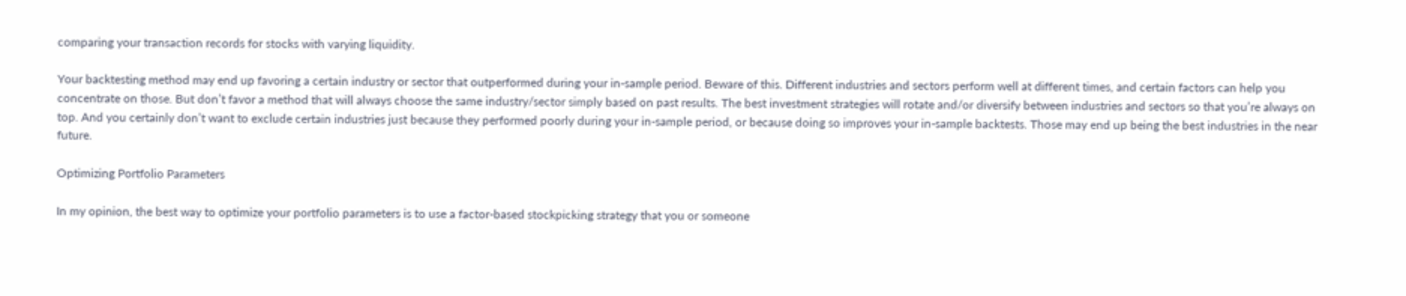comparing your transaction records for stocks with varying liquidity.

Your backtesting method may end up favoring a certain industry or sector that outperformed during your in-sample period. Beware of this. Different industries and sectors perform well at different times, and certain factors can help you concentrate on those. But don’t favor a method that will always choose the same industry/sector simply based on past results. The best investment strategies will rotate and/or diversify between industries and sectors so that you’re always on top. And you certainly don’t want to exclude certain industries just because they performed poorly during your in-sample period, or because doing so improves your in-sample backtests. Those may end up being the best industries in the near future.

Optimizing Portfolio Parameters

In my opinion, the best way to optimize your portfolio parameters is to use a factor-based stockpicking strategy that you or someone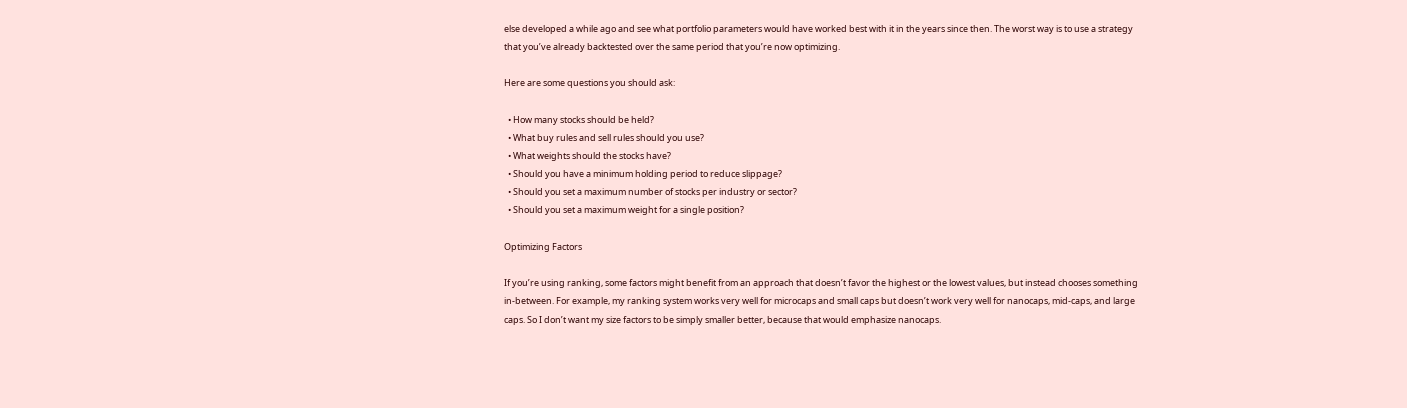else developed a while ago and see what portfolio parameters would have worked best with it in the years since then. The worst way is to use a strategy that you’ve already backtested over the same period that you’re now optimizing.

Here are some questions you should ask:

  • How many stocks should be held?
  • What buy rules and sell rules should you use?
  • What weights should the stocks have?
  • Should you have a minimum holding period to reduce slippage?
  • Should you set a maximum number of stocks per industry or sector?
  • Should you set a maximum weight for a single position?

Optimizing Factors

If you’re using ranking, some factors might benefit from an approach that doesn’t favor the highest or the lowest values, but instead chooses something in-between. For example, my ranking system works very well for microcaps and small caps but doesn’t work very well for nanocaps, mid-caps, and large caps. So I don’t want my size factors to be simply smaller better, because that would emphasize nanocaps.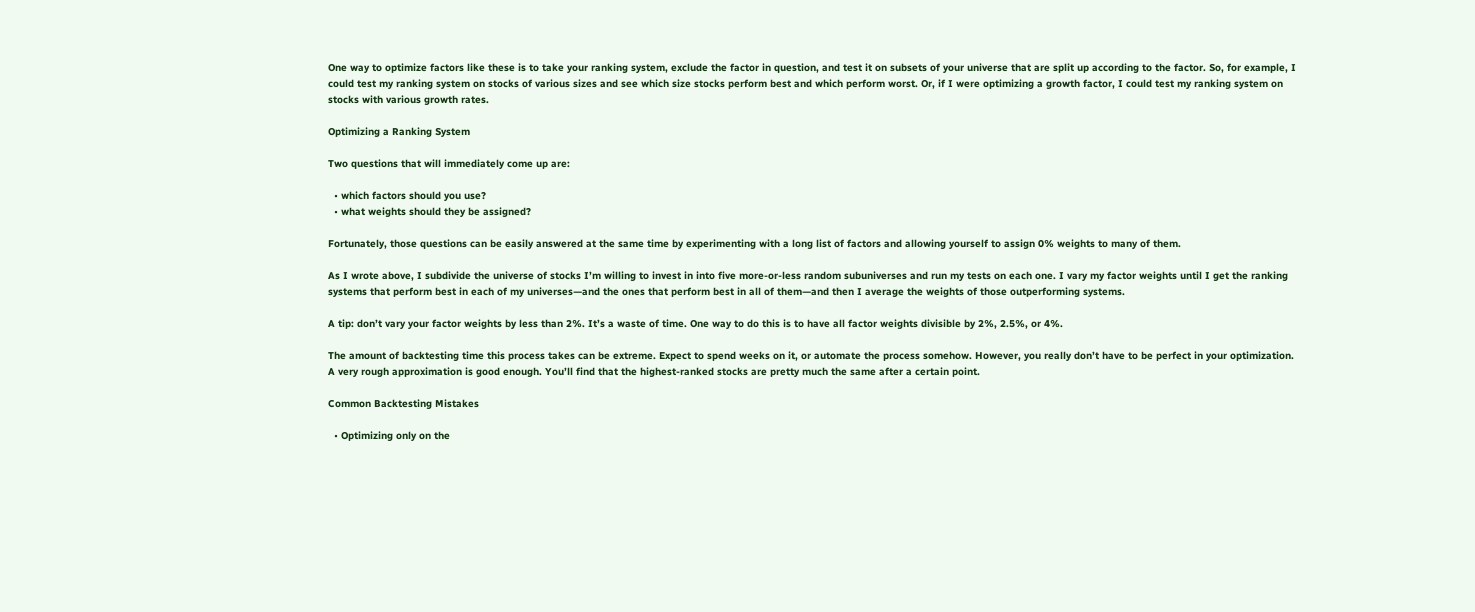One way to optimize factors like these is to take your ranking system, exclude the factor in question, and test it on subsets of your universe that are split up according to the factor. So, for example, I could test my ranking system on stocks of various sizes and see which size stocks perform best and which perform worst. Or, if I were optimizing a growth factor, I could test my ranking system on stocks with various growth rates.

Optimizing a Ranking System

Two questions that will immediately come up are:

  • which factors should you use?
  • what weights should they be assigned?

Fortunately, those questions can be easily answered at the same time by experimenting with a long list of factors and allowing yourself to assign 0% weights to many of them.

As I wrote above, I subdivide the universe of stocks I’m willing to invest in into five more-or-less random subuniverses and run my tests on each one. I vary my factor weights until I get the ranking systems that perform best in each of my universes—and the ones that perform best in all of them—and then I average the weights of those outperforming systems.

A tip: don’t vary your factor weights by less than 2%. It’s a waste of time. One way to do this is to have all factor weights divisible by 2%, 2.5%, or 4%.

The amount of backtesting time this process takes can be extreme. Expect to spend weeks on it, or automate the process somehow. However, you really don’t have to be perfect in your optimization. A very rough approximation is good enough. You’ll find that the highest-ranked stocks are pretty much the same after a certain point.

Common Backtesting Mistakes

  • Optimizing only on the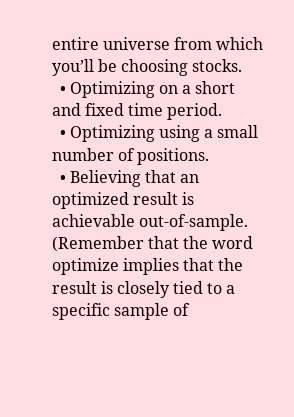entire universe from which you’ll be choosing stocks.
  • Optimizing on a short and fixed time period.
  • Optimizing using a small number of positions.
  • Believing that an optimized result is achievable out-of-sample. (Remember that the word optimize implies that the result is closely tied to a specific sample of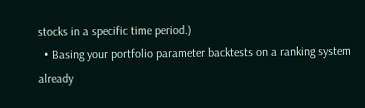stocks in a specific time period.)
  • Basing your portfolio parameter backtests on a ranking system already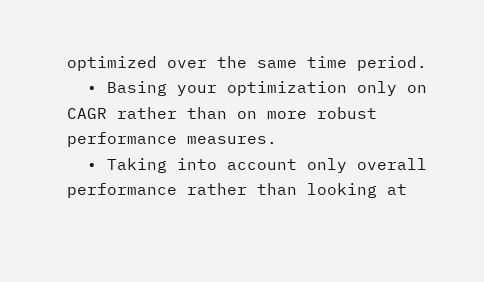optimized over the same time period.
  • Basing your optimization only on CAGR rather than on more robust performance measures.
  • Taking into account only overall performance rather than looking at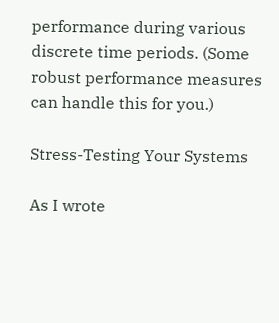performance during various discrete time periods. (Some robust performance measures can handle this for you.)

Stress-Testing Your Systems

As I wrote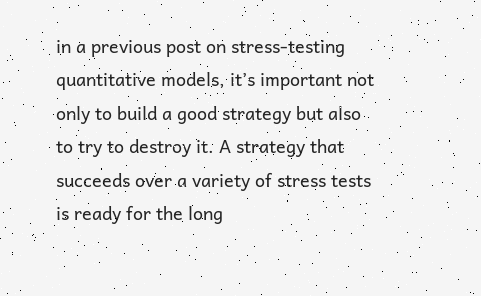in a previous post on stress-testing quantitative models, it’s important not only to build a good strategy but also to try to destroy it. A strategy that succeeds over a variety of stress tests is ready for the long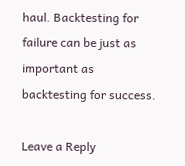haul. Backtesting for failure can be just as important as backtesting for success.

Leave a Reply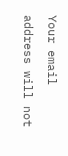Your email address will not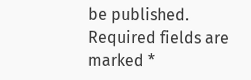be published. Required fields are marked *